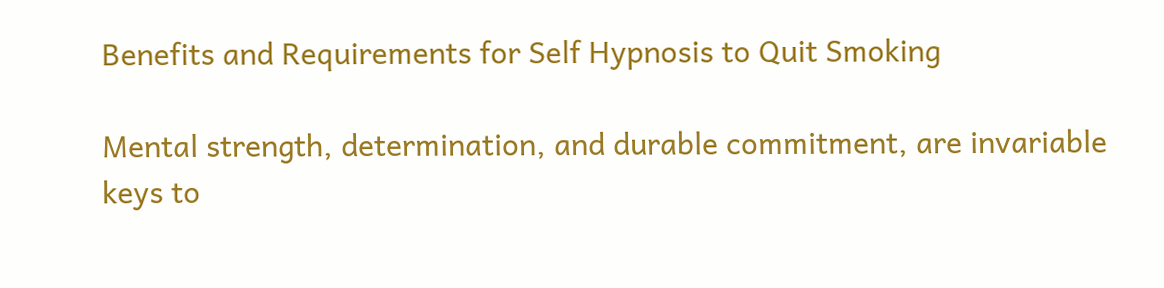Benefits and Requirements for Self Hypnosis to Quit Smoking

Mental strength, determination, and durable commitment, are invariable keys to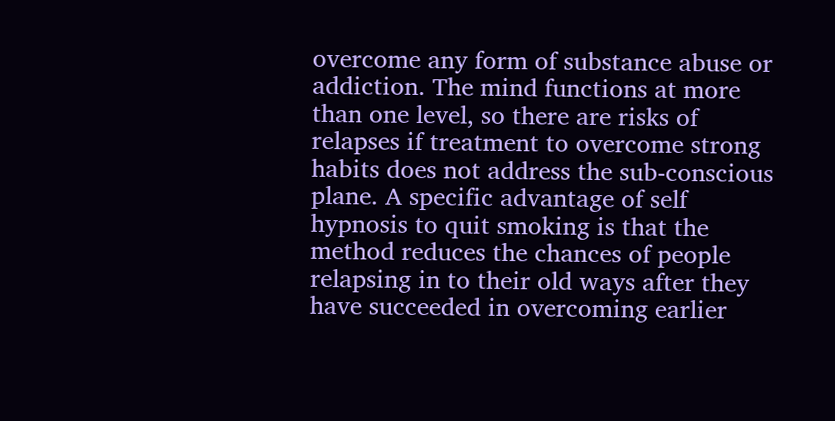overcome any form of substance abuse or addiction. The mind functions at more than one level, so there are risks of relapses if treatment to overcome strong habits does not address the sub-conscious plane. A specific advantage of self hypnosis to quit smoking is that the method reduces the chances of people relapsing in to their old ways after they have succeeded in overcoming earlier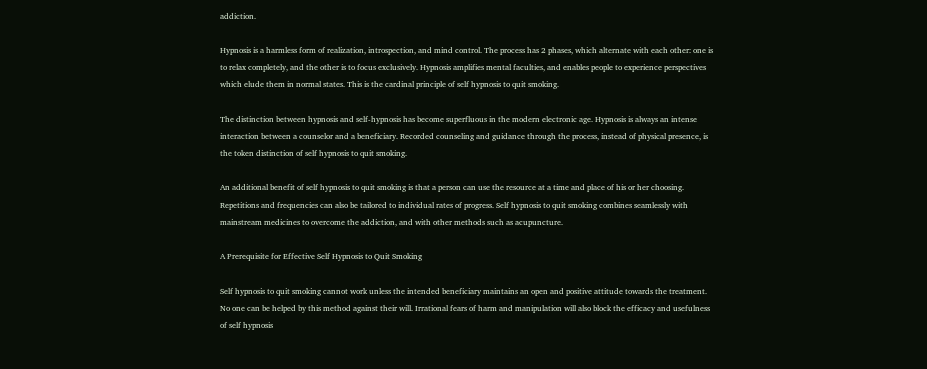addiction.

Hypnosis is a harmless form of realization, introspection, and mind control. The process has 2 phases, which alternate with each other: one is to relax completely, and the other is to focus exclusively. Hypnosis amplifies mental faculties, and enables people to experience perspectives which elude them in normal states. This is the cardinal principle of self hypnosis to quit smoking.

The distinction between hypnosis and self-hypnosis has become superfluous in the modern electronic age. Hypnosis is always an intense interaction between a counselor and a beneficiary. Recorded counseling and guidance through the process, instead of physical presence, is the token distinction of self hypnosis to quit smoking.

An additional benefit of self hypnosis to quit smoking is that a person can use the resource at a time and place of his or her choosing. Repetitions and frequencies can also be tailored to individual rates of progress. Self hypnosis to quit smoking combines seamlessly with mainstream medicines to overcome the addiction, and with other methods such as acupuncture.

A Prerequisite for Effective Self Hypnosis to Quit Smoking

Self hypnosis to quit smoking cannot work unless the intended beneficiary maintains an open and positive attitude towards the treatment. No one can be helped by this method against their will. Irrational fears of harm and manipulation will also block the efficacy and usefulness of self hypnosis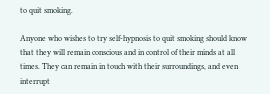to quit smoking.

Anyone who wishes to try self-hypnosis to quit smoking should know that they will remain conscious and in control of their minds at all times. They can remain in touch with their surroundings, and even interrupt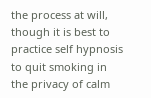the process at will, though it is best to practice self hypnosis to quit smoking in the privacy of calm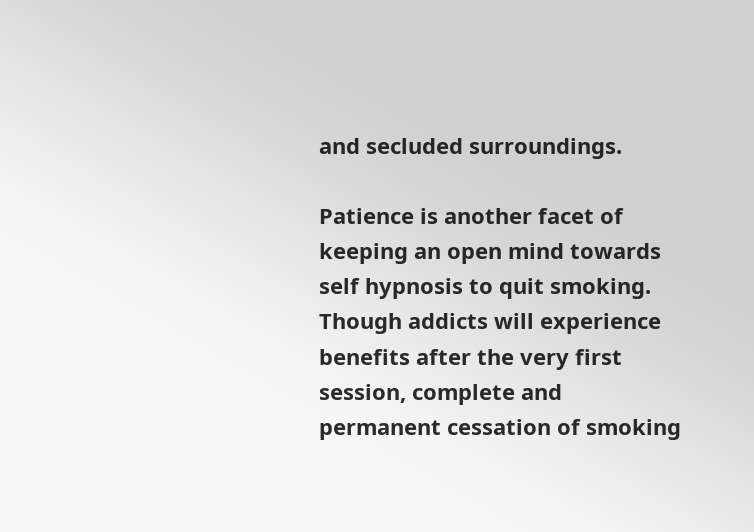and secluded surroundings.

Patience is another facet of keeping an open mind towards self hypnosis to quit smoking. Though addicts will experience benefits after the very first session, complete and permanent cessation of smoking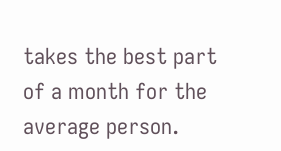takes the best part of a month for the average person.